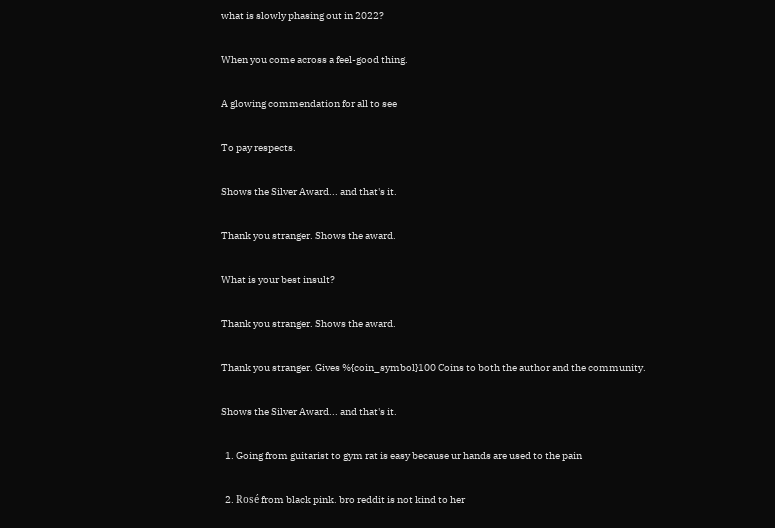what is slowly phasing out in 2022?

When you come across a feel-good thing.

A glowing commendation for all to see

To pay respects.

Shows the Silver Award... and that's it.

Thank you stranger. Shows the award.

What is your best insult?

Thank you stranger. Shows the award.

Thank you stranger. Gives %{coin_symbol}100 Coins to both the author and the community.

Shows the Silver Award... and that's it.

  1. Going from guitarist to gym rat is easy because ur hands are used to the pain

  2. Rosé from black pink. bro reddit is not kind to her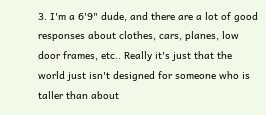3. I'm a 6'9" dude, and there are a lot of good responses about clothes, cars, planes, low door frames, etc.. Really it's just that the world just isn't designed for someone who is taller than about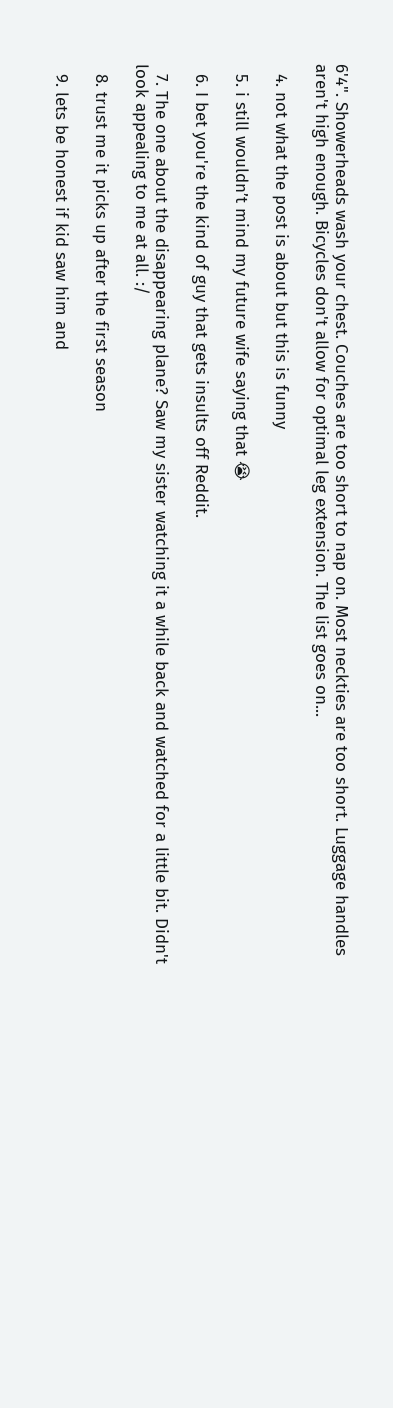6'4". Showerheads wash your chest. Couches are too short to nap on. Most neckties are too short. Luggage handles aren't high enough. Bicycles don't allow for optimal leg extension. The list goes on...

  4. not what the post is about but this is funny

  5. i still wouldn’t mind my future wife saying that 😭

  6. I bet you're the kind of guy that gets insults off Reddit.

  7. The one about the disappearing plane? Saw my sister watching it a while back and watched for a little bit. Didn't look appealing to me at all. :/

  8. trust me it picks up after the first season

  9. lets be honest if kid saw him and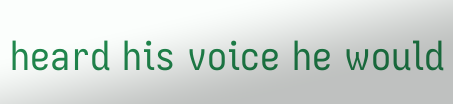heard his voice he would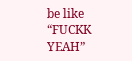be like “FUCKK YEAH”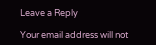Leave a Reply

Your email address will not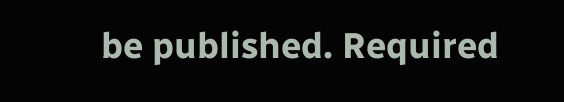be published. Required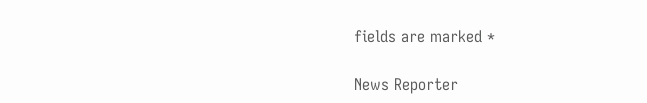fields are marked *

News Reporter